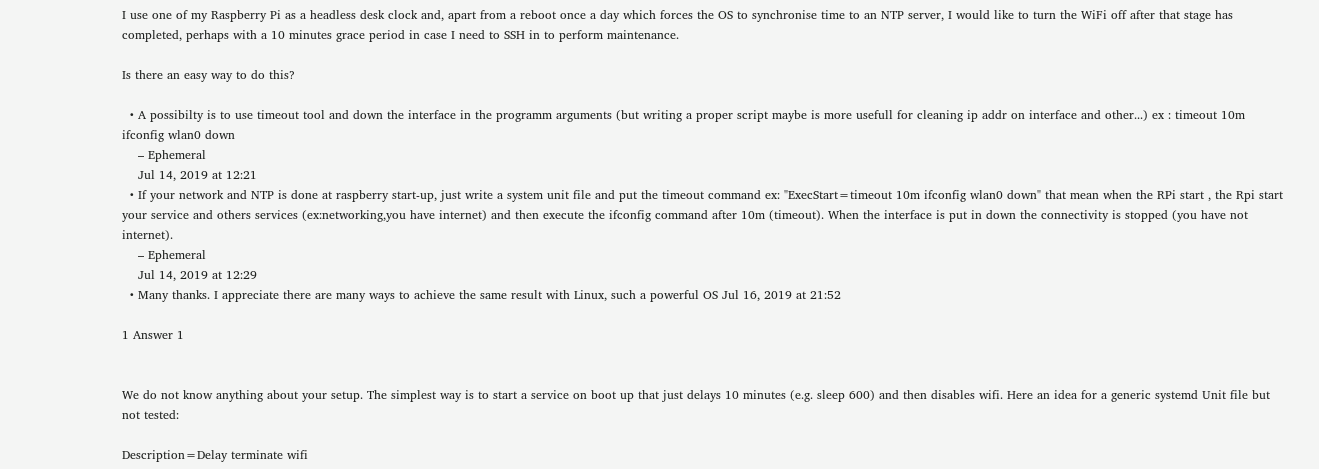I use one of my Raspberry Pi as a headless desk clock and, apart from a reboot once a day which forces the OS to synchronise time to an NTP server, I would like to turn the WiFi off after that stage has completed, perhaps with a 10 minutes grace period in case I need to SSH in to perform maintenance.

Is there an easy way to do this?

  • A possibilty is to use timeout tool and down the interface in the programm arguments (but writing a proper script maybe is more usefull for cleaning ip addr on interface and other...) ex : timeout 10m ifconfig wlan0 down
    – Ephemeral
    Jul 14, 2019 at 12:21
  • If your network and NTP is done at raspberry start-up, just write a system unit file and put the timeout command ex: "ExecStart=timeout 10m ifconfig wlan0 down" that mean when the RPi start , the Rpi start your service and others services (ex:networking,you have internet) and then execute the ifconfig command after 10m (timeout). When the interface is put in down the connectivity is stopped (you have not internet).
    – Ephemeral
    Jul 14, 2019 at 12:29
  • Many thanks. I appreciate there are many ways to achieve the same result with Linux, such a powerful OS Jul 16, 2019 at 21:52

1 Answer 1


We do not know anything about your setup. The simplest way is to start a service on boot up that just delays 10 minutes (e.g. sleep 600) and then disables wifi. Here an idea for a generic systemd Unit file but not tested:

Description=Delay terminate wifi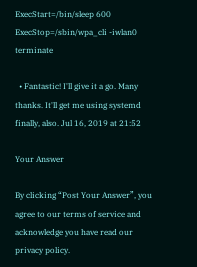ExecStart=/bin/sleep 600
ExecStop=/sbin/wpa_cli -iwlan0 terminate

  • Fantastic! I'll give it a go. Many thanks. It'll get me using systemd finally, also. Jul 16, 2019 at 21:52

Your Answer

By clicking “Post Your Answer”, you agree to our terms of service and acknowledge you have read our privacy policy.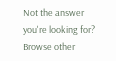Not the answer you're looking for? Browse other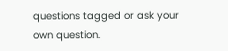questions tagged or ask your own question.